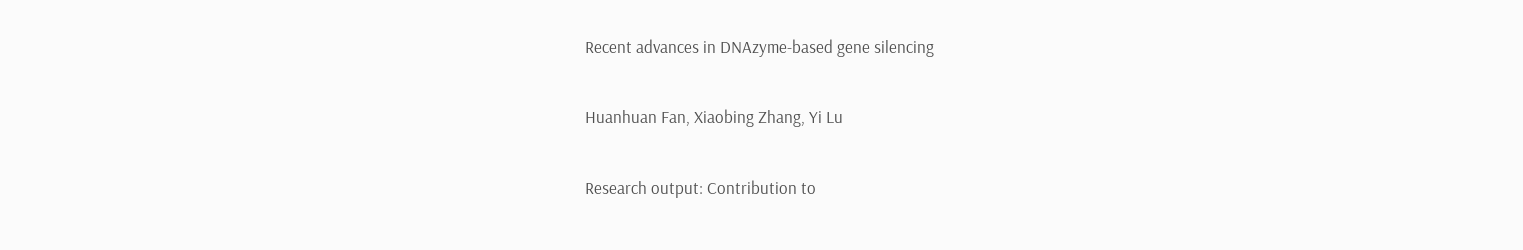Recent advances in DNAzyme-based gene silencing

Huanhuan Fan, Xiaobing Zhang, Yi Lu

Research output: Contribution to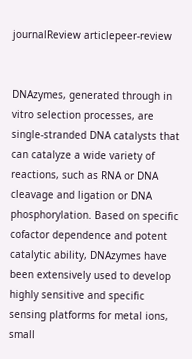journalReview articlepeer-review


DNAzymes, generated through in vitro selection processes, are single-stranded DNA catalysts that can catalyze a wide variety of reactions, such as RNA or DNA cleavage and ligation or DNA phosphorylation. Based on specific cofactor dependence and potent catalytic ability, DNAzymes have been extensively used to develop highly sensitive and specific sensing platforms for metal ions, small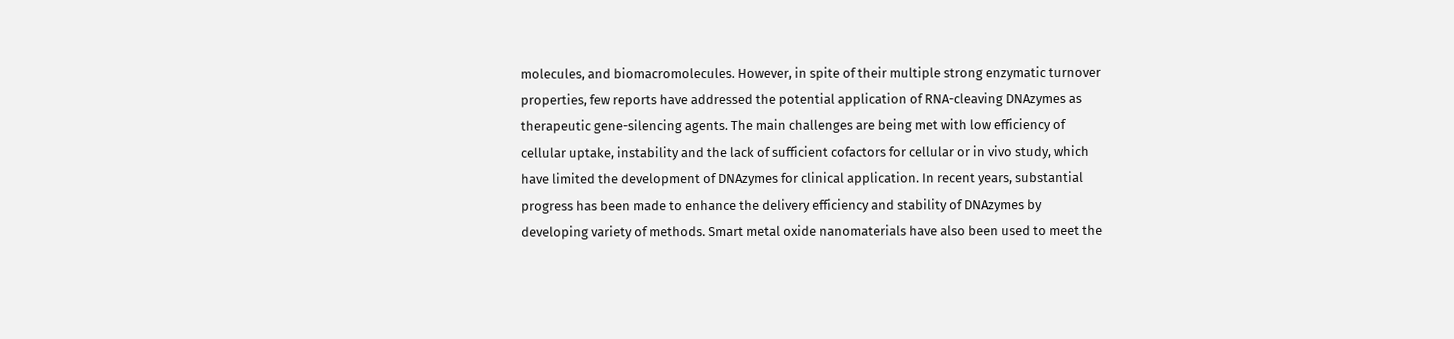molecules, and biomacromolecules. However, in spite of their multiple strong enzymatic turnover properties, few reports have addressed the potential application of RNA-cleaving DNAzymes as therapeutic gene-silencing agents. The main challenges are being met with low efficiency of cellular uptake, instability and the lack of sufficient cofactors for cellular or in vivo study, which have limited the development of DNAzymes for clinical application. In recent years, substantial progress has been made to enhance the delivery efficiency and stability of DNAzymes by developing variety of methods. Smart metal oxide nanomaterials have also been used to meet the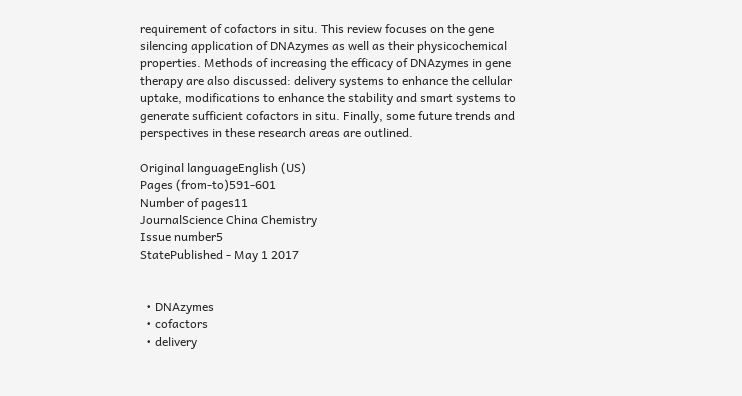requirement of cofactors in situ. This review focuses on the gene silencing application of DNAzymes as well as their physicochemical properties. Methods of increasing the efficacy of DNAzymes in gene therapy are also discussed: delivery systems to enhance the cellular uptake, modifications to enhance the stability and smart systems to generate sufficient cofactors in situ. Finally, some future trends and perspectives in these research areas are outlined.

Original languageEnglish (US)
Pages (from-to)591-601
Number of pages11
JournalScience China Chemistry
Issue number5
StatePublished - May 1 2017


  • DNAzymes
  • cofactors
  • delivery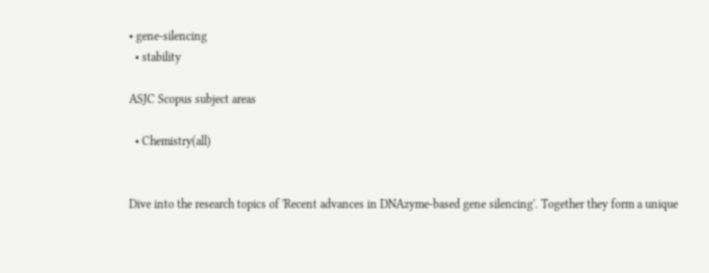• gene-silencing
  • stability

ASJC Scopus subject areas

  • Chemistry(all)


Dive into the research topics of 'Recent advances in DNAzyme-based gene silencing'. Together they form a unique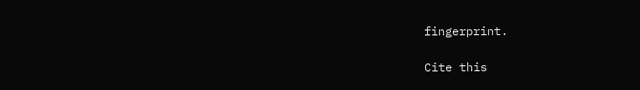fingerprint.

Cite this